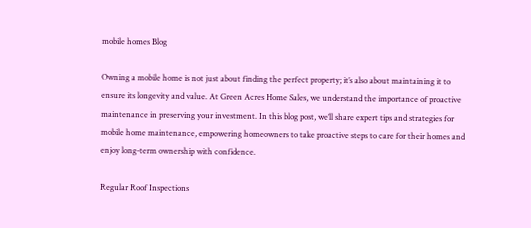mobile homes Blog

Owning a mobile home is not just about finding the perfect property; it’s also about maintaining it to ensure its longevity and value. At Green Acres Home Sales, we understand the importance of proactive maintenance in preserving your investment. In this blog post, we’ll share expert tips and strategies for mobile home maintenance, empowering homeowners to take proactive steps to care for their homes and enjoy long-term ownership with confidence.

Regular Roof Inspections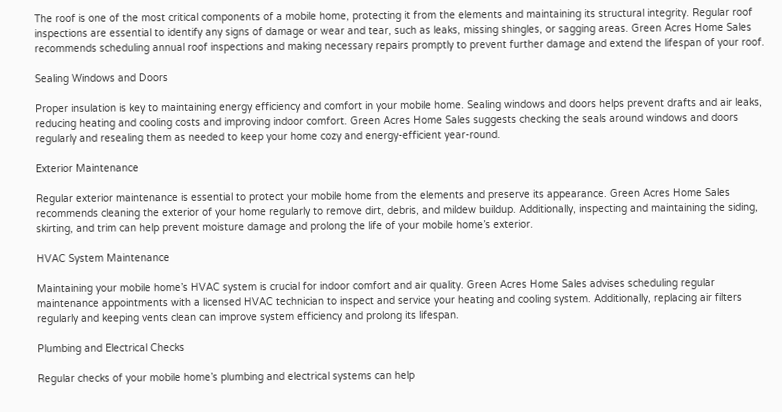The roof is one of the most critical components of a mobile home, protecting it from the elements and maintaining its structural integrity. Regular roof inspections are essential to identify any signs of damage or wear and tear, such as leaks, missing shingles, or sagging areas. Green Acres Home Sales recommends scheduling annual roof inspections and making necessary repairs promptly to prevent further damage and extend the lifespan of your roof.

Sealing Windows and Doors

Proper insulation is key to maintaining energy efficiency and comfort in your mobile home. Sealing windows and doors helps prevent drafts and air leaks, reducing heating and cooling costs and improving indoor comfort. Green Acres Home Sales suggests checking the seals around windows and doors regularly and resealing them as needed to keep your home cozy and energy-efficient year-round.

Exterior Maintenance

Regular exterior maintenance is essential to protect your mobile home from the elements and preserve its appearance. Green Acres Home Sales recommends cleaning the exterior of your home regularly to remove dirt, debris, and mildew buildup. Additionally, inspecting and maintaining the siding, skirting, and trim can help prevent moisture damage and prolong the life of your mobile home’s exterior.

HVAC System Maintenance

Maintaining your mobile home’s HVAC system is crucial for indoor comfort and air quality. Green Acres Home Sales advises scheduling regular maintenance appointments with a licensed HVAC technician to inspect and service your heating and cooling system. Additionally, replacing air filters regularly and keeping vents clean can improve system efficiency and prolong its lifespan.

Plumbing and Electrical Checks

Regular checks of your mobile home’s plumbing and electrical systems can help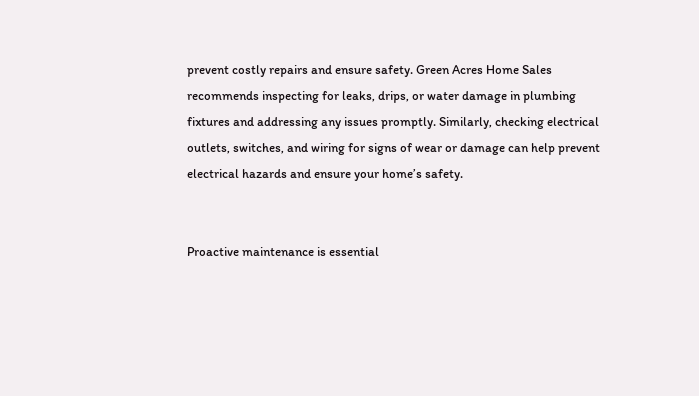prevent costly repairs and ensure safety. Green Acres Home Sales recommends inspecting for leaks, drips, or water damage in plumbing fixtures and addressing any issues promptly. Similarly, checking electrical outlets, switches, and wiring for signs of wear or damage can help prevent electrical hazards and ensure your home’s safety.


Proactive maintenance is essential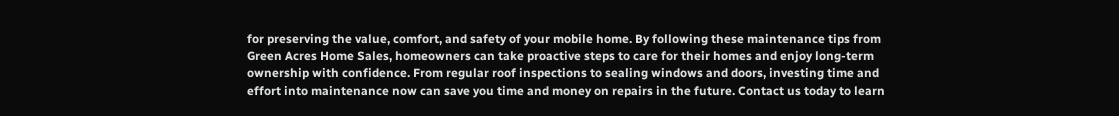for preserving the value, comfort, and safety of your mobile home. By following these maintenance tips from Green Acres Home Sales, homeowners can take proactive steps to care for their homes and enjoy long-term ownership with confidence. From regular roof inspections to sealing windows and doors, investing time and effort into maintenance now can save you time and money on repairs in the future. Contact us today to learn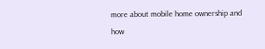more about mobile home ownership and how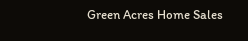Green Acres Home Sales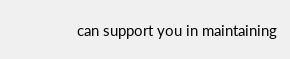can support you in maintaining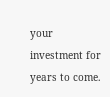your investment for years to come.